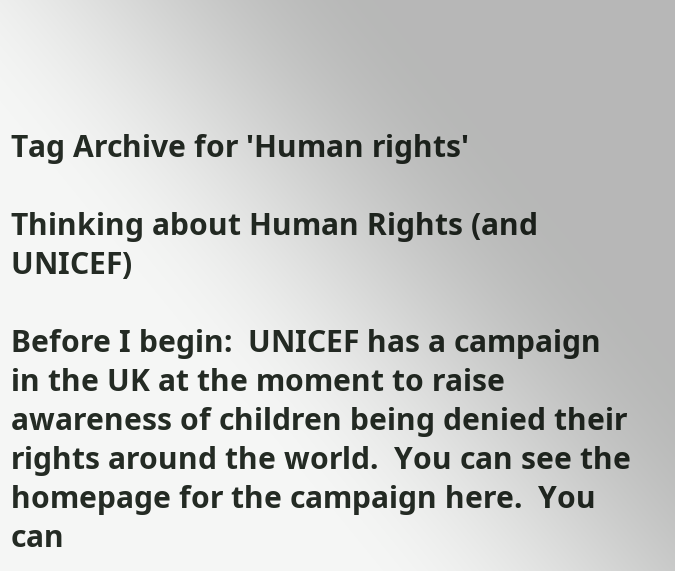Tag Archive for 'Human rights'

Thinking about Human Rights (and UNICEF)

Before I begin:  UNICEF has a campaign in the UK at the moment to raise awareness of children being denied their rights around the world.  You can see the homepage for the campaign here.  You can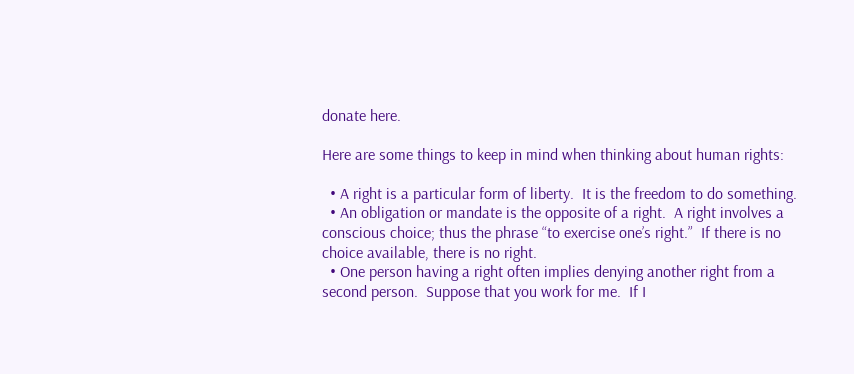donate here.

Here are some things to keep in mind when thinking about human rights:

  • A right is a particular form of liberty.  It is the freedom to do something.
  • An obligation or mandate is the opposite of a right.  A right involves a conscious choice; thus the phrase “to exercise one’s right.”  If there is no choice available, there is no right.
  • One person having a right often implies denying another right from a second person.  Suppose that you work for me.  If I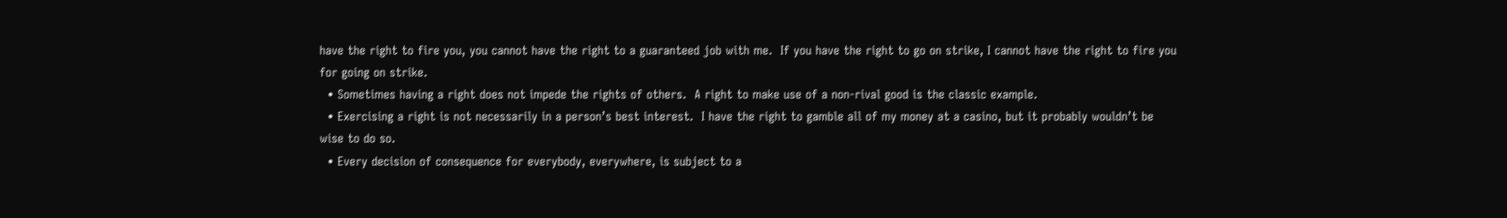have the right to fire you, you cannot have the right to a guaranteed job with me.  If you have the right to go on strike, I cannot have the right to fire you for going on strike.
  • Sometimes having a right does not impede the rights of others.  A right to make use of a non-rival good is the classic example.
  • Exercising a right is not necessarily in a person’s best interest.  I have the right to gamble all of my money at a casino, but it probably wouldn’t be wise to do so.
  • Every decision of consequence for everybody, everywhere, is subject to a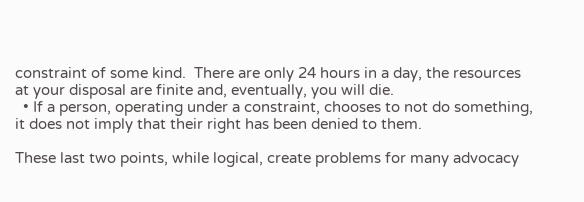constraint of some kind.  There are only 24 hours in a day, the resources at your disposal are finite and, eventually, you will die.
  • If a person, operating under a constraint, chooses to not do something, it does not imply that their right has been denied to them.

These last two points, while logical, create problems for many advocacy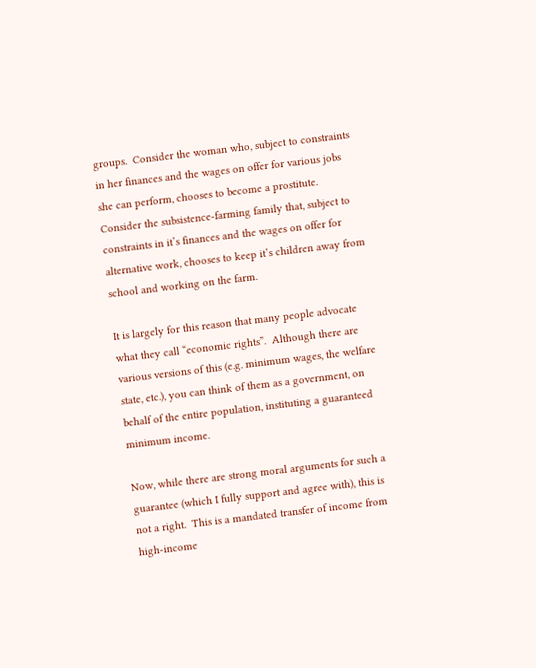groups.  Consider the woman who, subject to constraints in her finances and the wages on offer for various jobs she can perform, chooses to become a prostitute.  Consider the subsistence-farming family that, subject to constraints in it’s finances and the wages on offer for alternative work, chooses to keep it’s children away from school and working on the farm.

It is largely for this reason that many people advocate what they call “economic rights”.  Although there are various versions of this (e.g. minimum wages, the welfare state, etc.), you can think of them as a government, on behalf of the entire population, instituting a guaranteed minimum income.

Now, while there are strong moral arguments for such a guarantee (which I fully support and agree with), this is not a right.  This is a mandated transfer of income from high-income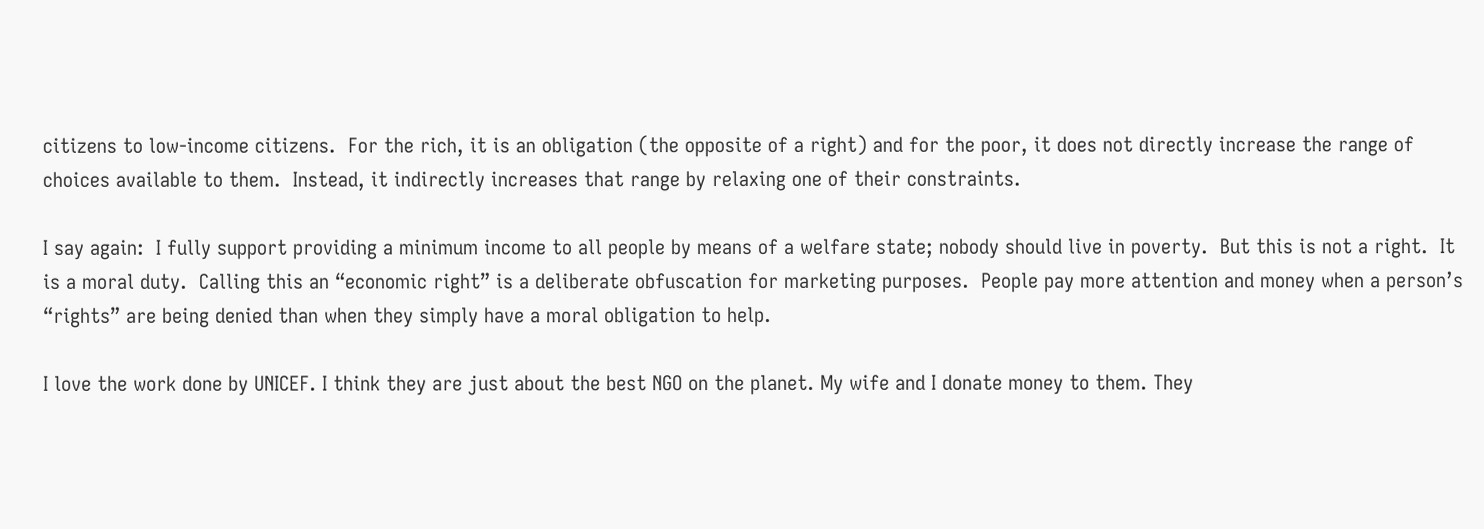citizens to low-income citizens.  For the rich, it is an obligation (the opposite of a right) and for the poor, it does not directly increase the range of choices available to them.  Instead, it indirectly increases that range by relaxing one of their constraints.

I say again:  I fully support providing a minimum income to all people by means of a welfare state; nobody should live in poverty.  But this is not a right.  It is a moral duty.  Calling this an “economic right” is a deliberate obfuscation for marketing purposes.  People pay more attention and money when a person’s “rights” are being denied than when they simply have a moral obligation to help.

I love the work done by UNICEF. I think they are just about the best NGO on the planet. My wife and I donate money to them. They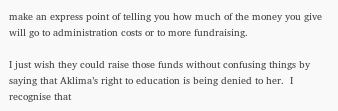make an express point of telling you how much of the money you give will go to administration costs or to more fundraising.

I just wish they could raise those funds without confusing things by saying that Aklima’s right to education is being denied to her.  I recognise that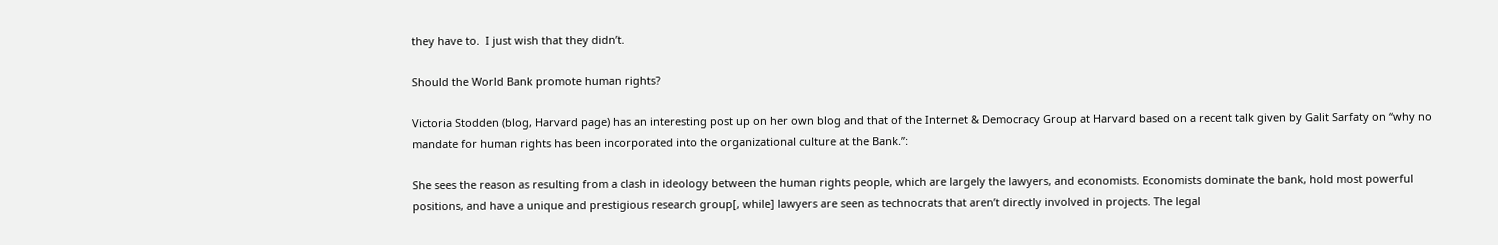they have to.  I just wish that they didn’t.

Should the World Bank promote human rights?

Victoria Stodden (blog, Harvard page) has an interesting post up on her own blog and that of the Internet & Democracy Group at Harvard based on a recent talk given by Galit Sarfaty on “why no mandate for human rights has been incorporated into the organizational culture at the Bank.”:

She sees the reason as resulting from a clash in ideology between the human rights people, which are largely the lawyers, and economists. Economists dominate the bank, hold most powerful positions, and have a unique and prestigious research group[, while] lawyers are seen as technocrats that aren’t directly involved in projects. The legal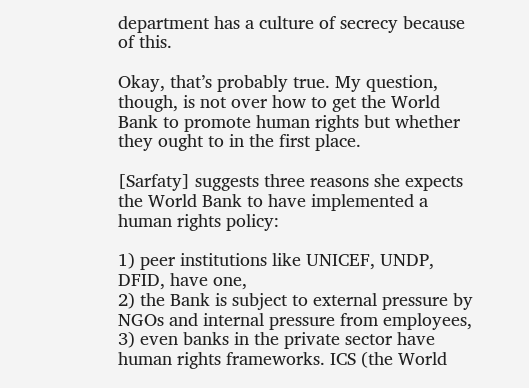department has a culture of secrecy because of this.

Okay, that’s probably true. My question, though, is not over how to get the World Bank to promote human rights but whether they ought to in the first place.

[Sarfaty] suggests three reasons she expects the World Bank to have implemented a human rights policy:

1) peer institutions like UNICEF, UNDP, DFID, have one,
2) the Bank is subject to external pressure by NGOs and internal pressure from employees,
3) even banks in the private sector have human rights frameworks. ICS (the World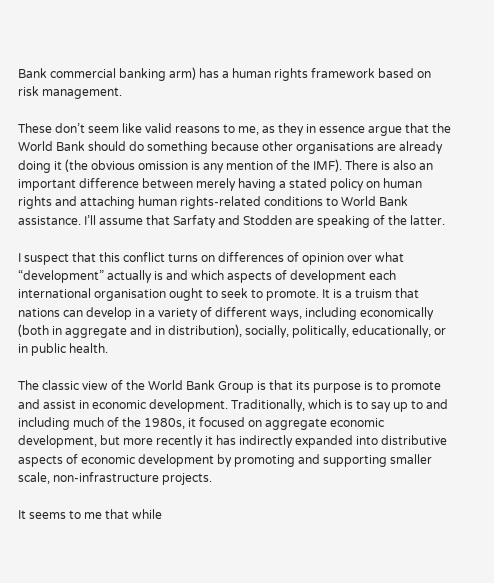Bank commercial banking arm) has a human rights framework based on risk management.

These don’t seem like valid reasons to me, as they in essence argue that the World Bank should do something because other organisations are already doing it (the obvious omission is any mention of the IMF). There is also an important difference between merely having a stated policy on human rights and attaching human rights-related conditions to World Bank assistance. I’ll assume that Sarfaty and Stodden are speaking of the latter.

I suspect that this conflict turns on differences of opinion over what “development” actually is and which aspects of development each international organisation ought to seek to promote. It is a truism that nations can develop in a variety of different ways, including economically (both in aggregate and in distribution), socially, politically, educationally, or in public health.

The classic view of the World Bank Group is that its purpose is to promote and assist in economic development. Traditionally, which is to say up to and including much of the 1980s, it focused on aggregate economic development, but more recently it has indirectly expanded into distributive aspects of economic development by promoting and supporting smaller scale, non-infrastructure projects.

It seems to me that while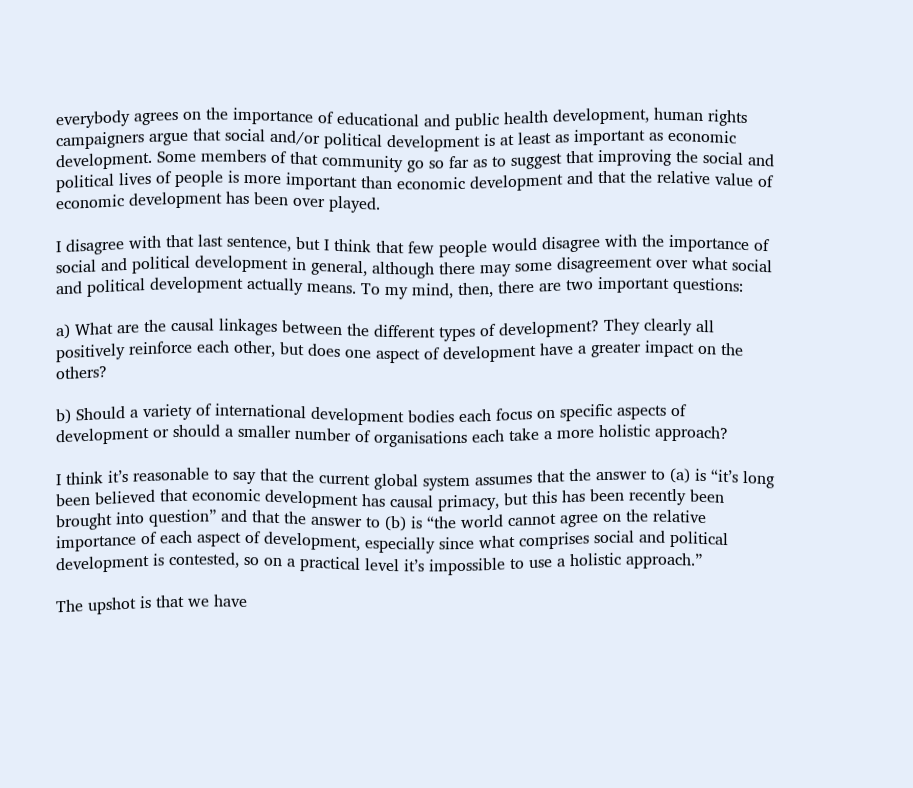everybody agrees on the importance of educational and public health development, human rights campaigners argue that social and/or political development is at least as important as economic development. Some members of that community go so far as to suggest that improving the social and political lives of people is more important than economic development and that the relative value of economic development has been over played.

I disagree with that last sentence, but I think that few people would disagree with the importance of social and political development in general, although there may some disagreement over what social and political development actually means. To my mind, then, there are two important questions:

a) What are the causal linkages between the different types of development? They clearly all positively reinforce each other, but does one aspect of development have a greater impact on the others?

b) Should a variety of international development bodies each focus on specific aspects of development or should a smaller number of organisations each take a more holistic approach?

I think it’s reasonable to say that the current global system assumes that the answer to (a) is “it’s long been believed that economic development has causal primacy, but this has been recently been brought into question” and that the answer to (b) is “the world cannot agree on the relative importance of each aspect of development, especially since what comprises social and political development is contested, so on a practical level it’s impossible to use a holistic approach.”

The upshot is that we have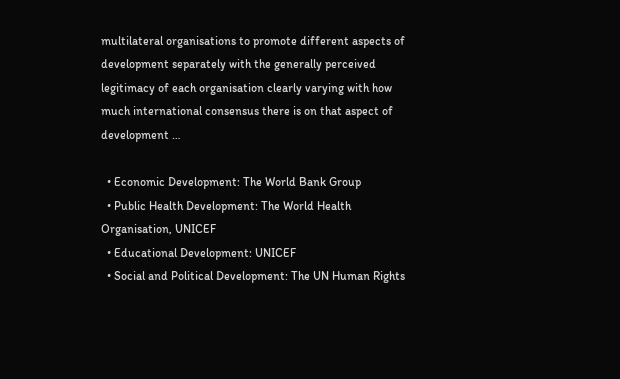multilateral organisations to promote different aspects of development separately with the generally perceived legitimacy of each organisation clearly varying with how much international consensus there is on that aspect of development …

  • Economic Development: The World Bank Group
  • Public Health Development: The World Health Organisation, UNICEF
  • Educational Development: UNICEF
  • Social and Political Development: The UN Human Rights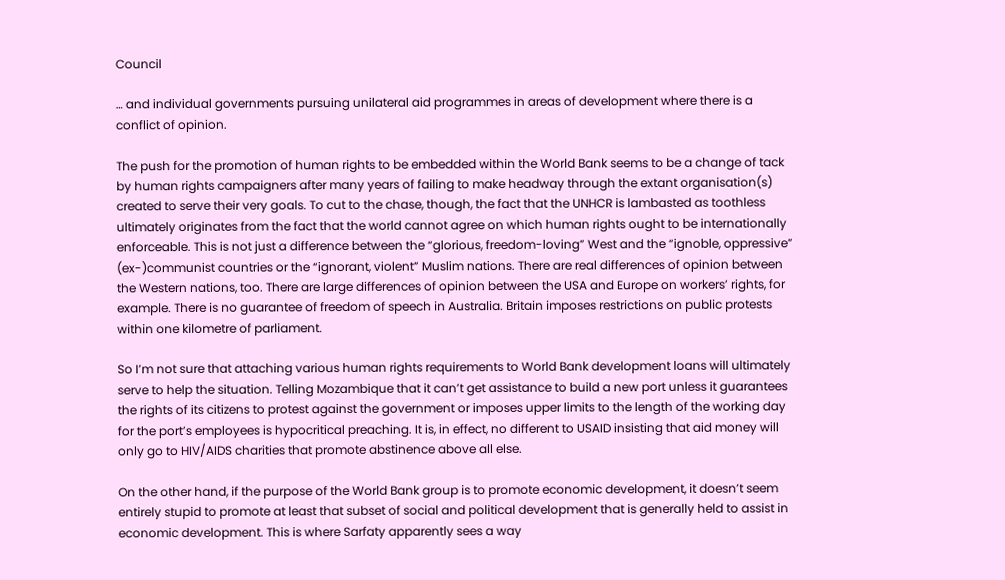Council

… and individual governments pursuing unilateral aid programmes in areas of development where there is a conflict of opinion.

The push for the promotion of human rights to be embedded within the World Bank seems to be a change of tack by human rights campaigners after many years of failing to make headway through the extant organisation(s) created to serve their very goals. To cut to the chase, though, the fact that the UNHCR is lambasted as toothless ultimately originates from the fact that the world cannot agree on which human rights ought to be internationally enforceable. This is not just a difference between the “glorious, freedom-loving” West and the “ignoble, oppressive” (ex-)communist countries or the “ignorant, violent” Muslim nations. There are real differences of opinion between the Western nations, too. There are large differences of opinion between the USA and Europe on workers’ rights, for example. There is no guarantee of freedom of speech in Australia. Britain imposes restrictions on public protests within one kilometre of parliament.

So I’m not sure that attaching various human rights requirements to World Bank development loans will ultimately serve to help the situation. Telling Mozambique that it can’t get assistance to build a new port unless it guarantees the rights of its citizens to protest against the government or imposes upper limits to the length of the working day for the port’s employees is hypocritical preaching. It is, in effect, no different to USAID insisting that aid money will only go to HIV/AIDS charities that promote abstinence above all else.

On the other hand, if the purpose of the World Bank group is to promote economic development, it doesn’t seem entirely stupid to promote at least that subset of social and political development that is generally held to assist in economic development. This is where Sarfaty apparently sees a way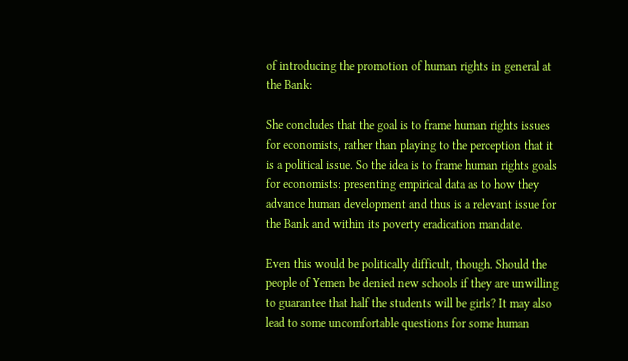of introducing the promotion of human rights in general at the Bank:

She concludes that the goal is to frame human rights issues for economists, rather than playing to the perception that it is a political issue. So the idea is to frame human rights goals for economists: presenting empirical data as to how they advance human development and thus is a relevant issue for the Bank and within its poverty eradication mandate.

Even this would be politically difficult, though. Should the people of Yemen be denied new schools if they are unwilling to guarantee that half the students will be girls? It may also lead to some uncomfortable questions for some human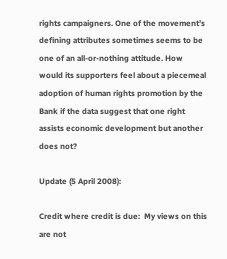rights campaigners. One of the movement’s defining attributes sometimes seems to be one of an all-or-nothing attitude. How would its supporters feel about a piecemeal adoption of human rights promotion by the Bank if the data suggest that one right assists economic development but another does not?

Update (5 April 2008):

Credit where credit is due:  My views on this are not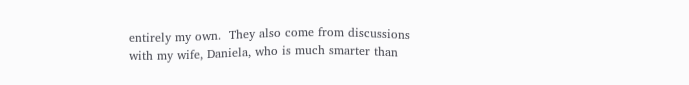entirely my own.  They also come from discussions with my wife, Daniela, who is much smarter than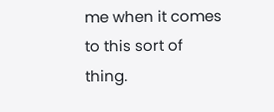me when it comes to this sort of thing.